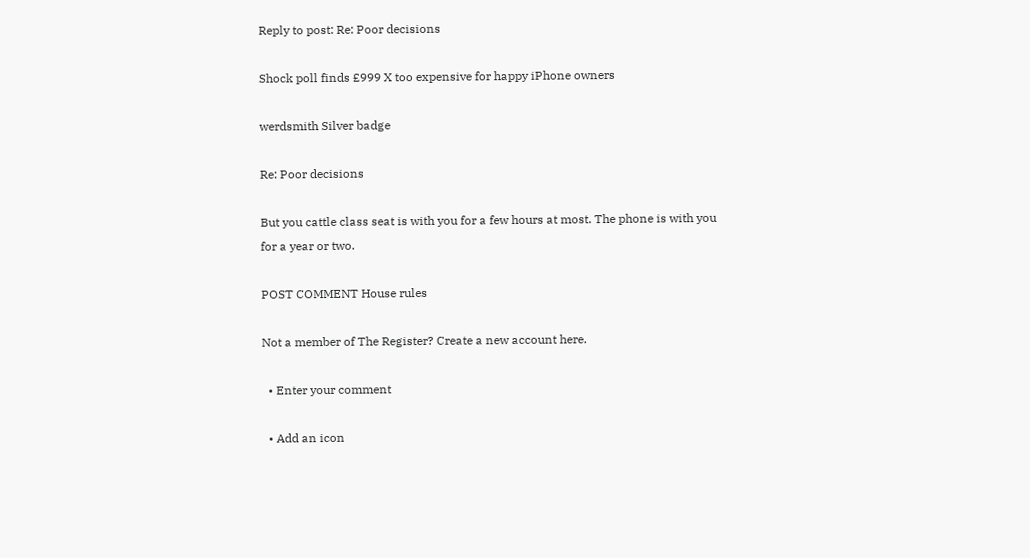Reply to post: Re: Poor decisions

Shock poll finds £999 X too expensive for happy iPhone owners

werdsmith Silver badge

Re: Poor decisions

But you cattle class seat is with you for a few hours at most. The phone is with you for a year or two.

POST COMMENT House rules

Not a member of The Register? Create a new account here.

  • Enter your comment

  • Add an icon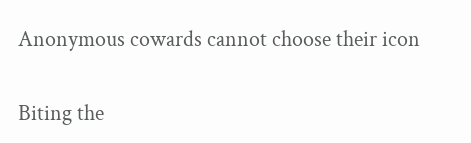Anonymous cowards cannot choose their icon

Biting the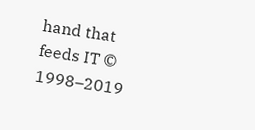hand that feeds IT © 1998–2019